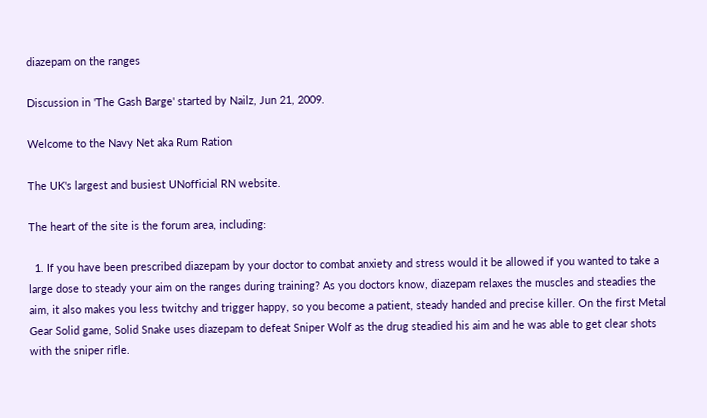diazepam on the ranges

Discussion in 'The Gash Barge' started by Nailz, Jun 21, 2009.

Welcome to the Navy Net aka Rum Ration

The UK's largest and busiest UNofficial RN website.

The heart of the site is the forum area, including:

  1. If you have been prescribed diazepam by your doctor to combat anxiety and stress would it be allowed if you wanted to take a large dose to steady your aim on the ranges during training? As you doctors know, diazepam relaxes the muscles and steadies the aim, it also makes you less twitchy and trigger happy, so you become a patient, steady handed and precise killer. On the first Metal Gear Solid game, Solid Snake uses diazepam to defeat Sniper Wolf as the drug steadied his aim and he was able to get clear shots with the sniper rifle.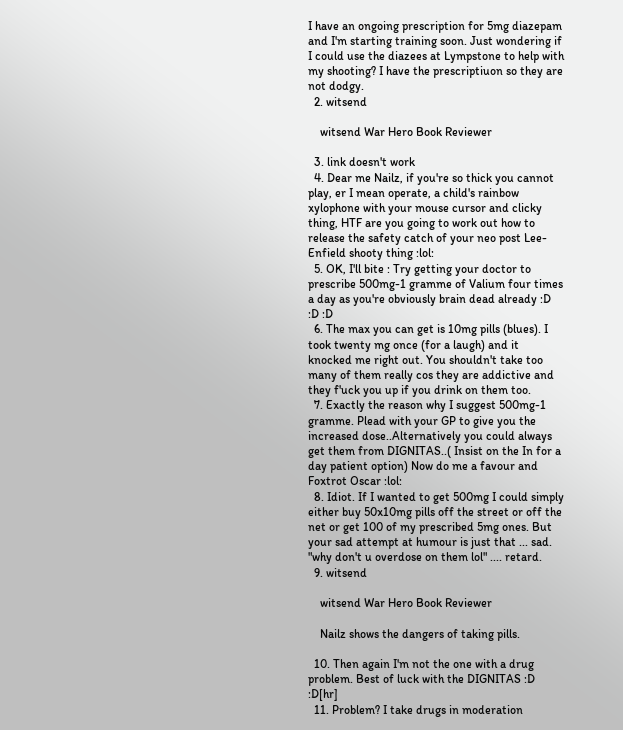I have an ongoing prescription for 5mg diazepam and I'm starting training soon. Just wondering if I could use the diazees at Lympstone to help with my shooting? I have the prescriptiuon so they are not dodgy.
  2. witsend

    witsend War Hero Book Reviewer

  3. link doesn't work
  4. Dear me Nailz, if you're so thick you cannot play, er I mean operate, a child's rainbow xylophone with your mouse cursor and clicky thing, HTF are you going to work out how to release the safety catch of your neo post Lee-Enfield shooty thing :lol:
  5. OK, I'll bite : Try getting your doctor to prescribe 500mg-1 gramme of Valium four times a day as you're obviously brain dead already :D :D :D
  6. The max you can get is 10mg pills (blues). I took twenty mg once (for a laugh) and it knocked me right out. You shouldn't take too many of them really cos they are addictive and they f'uck you up if you drink on them too.
  7. Exactly the reason why I suggest 500mg-1 gramme. Plead with your GP to give you the increased dose..Alternatively you could always get them from DIGNITAS..( Insist on the In for a day patient option) Now do me a favour and Foxtrot Oscar :lol:
  8. Idiot. If I wanted to get 500mg I could simply either buy 50x10mg pills off the street or off the net or get 100 of my prescribed 5mg ones. But your sad attempt at humour is just that ... sad. "why don't u overdose on them lol" .... retard.
  9. witsend

    witsend War Hero Book Reviewer

    Nailz shows the dangers of taking pills.

  10. Then again I'm not the one with a drug problem. Best of luck with the DIGNITAS :D :D[hr]
  11. Problem? I take drugs in moderation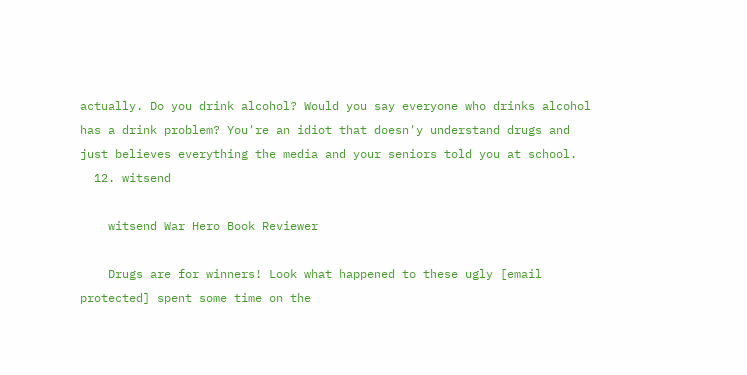actually. Do you drink alcohol? Would you say everyone who drinks alcohol has a drink problem? You're an idiot that doesn'y understand drugs and just believes everything the media and your seniors told you at school.
  12. witsend

    witsend War Hero Book Reviewer

    Drugs are for winners! Look what happened to these ugly [email protected] spent some time on the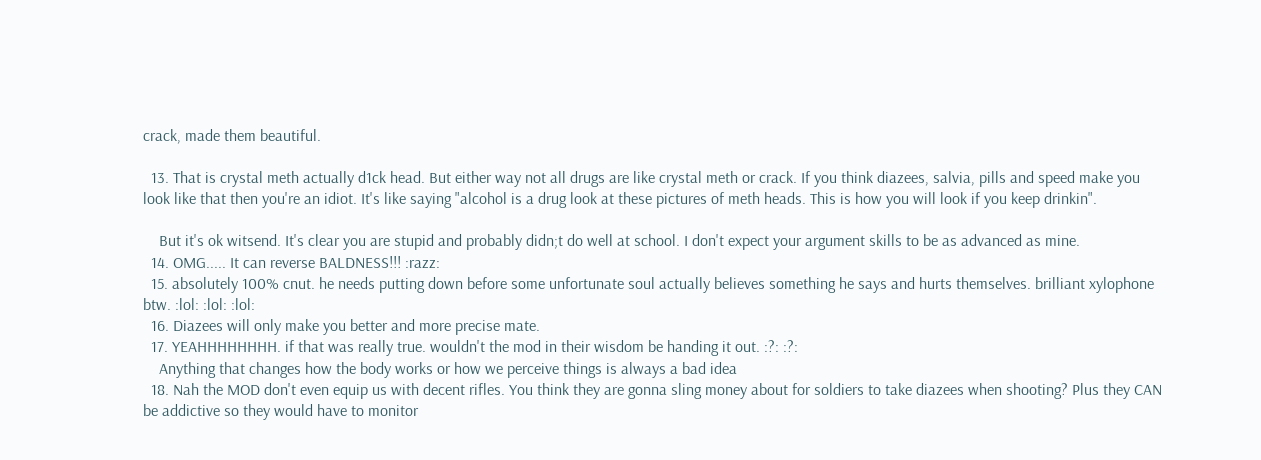crack, made them beautiful.

  13. That is crystal meth actually d1ck head. But either way not all drugs are like crystal meth or crack. If you think diazees, salvia, pills and speed make you look like that then you're an idiot. It's like saying "alcohol is a drug look at these pictures of meth heads. This is how you will look if you keep drinkin".

    But it's ok witsend. It's clear you are stupid and probably didn;t do well at school. I don't expect your argument skills to be as advanced as mine.
  14. OMG..... It can reverse BALDNESS!!! :razz:
  15. absolutely 100% cnut. he needs putting down before some unfortunate soul actually believes something he says and hurts themselves. brilliant xylophone btw. :lol: :lol: :lol:
  16. Diazees will only make you better and more precise mate.
  17. YEAHHHHHHHH. if that was really true. wouldn't the mod in their wisdom be handing it out. :?: :?:
    Anything that changes how the body works or how we perceive things is always a bad idea
  18. Nah the MOD don't even equip us with decent rifles. You think they are gonna sling money about for soldiers to take diazees when shooting? Plus they CAN be addictive so they would have to monitor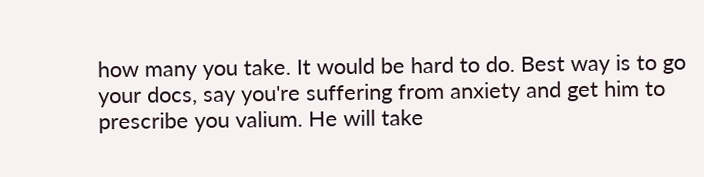how many you take. It would be hard to do. Best way is to go your docs, say you're suffering from anxiety and get him to prescribe you valium. He will take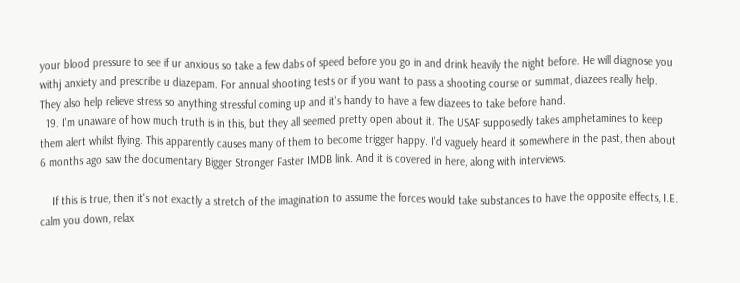your blood pressure to see if ur anxious so take a few dabs of speed before you go in and drink heavily the night before. He will diagnose you withj anxiety and prescribe u diazepam. For annual shooting tests or if you want to pass a shooting course or summat, diazees really help. They also help relieve stress so anything stressful coming up and it's handy to have a few diazees to take before hand.
  19. I'm unaware of how much truth is in this, but they all seemed pretty open about it. The USAF supposedly takes amphetamines to keep them alert whilst flying. This apparently causes many of them to become trigger happy. I'd vaguely heard it somewhere in the past, then about 6 months ago saw the documentary Bigger Stronger Faster IMDB link. And it is covered in here, along with interviews.

    If this is true, then it's not exactly a stretch of the imagination to assume the forces would take substances to have the opposite effects, I.E. calm you down, relax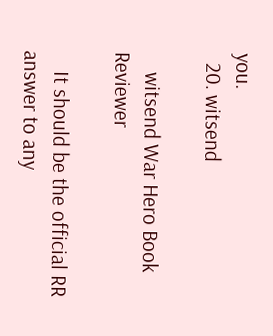you.
  20. witsend

    witsend War Hero Book Reviewer

    It should be the official RR answer to any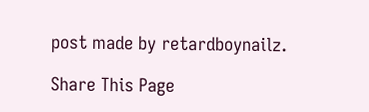post made by retardboynailz.

Share This Page